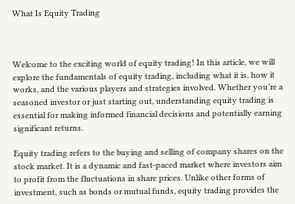What Is Equity Trading



Welcome to the exciting world of equity trading! In this article, we will explore the fundamentals of equity trading, including what it is, how it works, and the various players and strategies involved. Whether you’re a seasoned investor or just starting out, understanding equity trading is essential for making informed financial decisions and potentially earning significant returns.

Equity trading refers to the buying and selling of company shares on the stock market. It is a dynamic and fast-paced market where investors aim to profit from the fluctuations in share prices. Unlike other forms of investment, such as bonds or mutual funds, equity trading provides the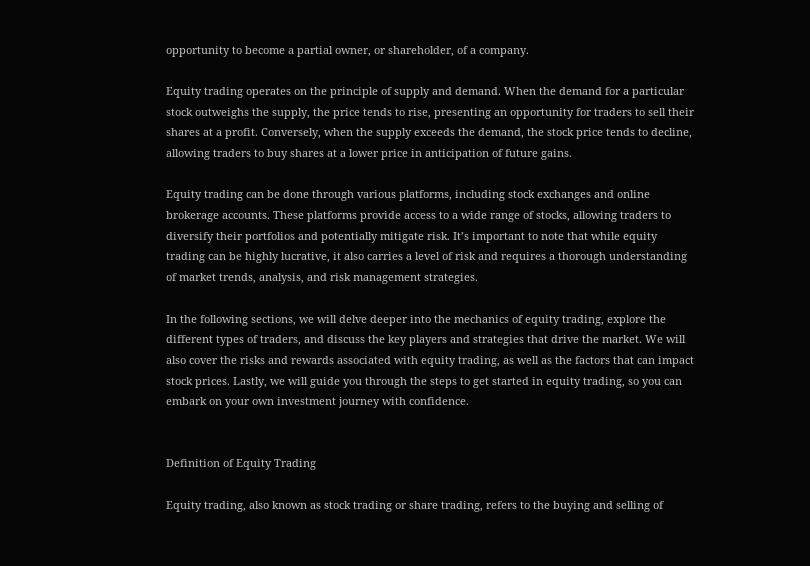opportunity to become a partial owner, or shareholder, of a company.

Equity trading operates on the principle of supply and demand. When the demand for a particular stock outweighs the supply, the price tends to rise, presenting an opportunity for traders to sell their shares at a profit. Conversely, when the supply exceeds the demand, the stock price tends to decline, allowing traders to buy shares at a lower price in anticipation of future gains.

Equity trading can be done through various platforms, including stock exchanges and online brokerage accounts. These platforms provide access to a wide range of stocks, allowing traders to diversify their portfolios and potentially mitigate risk. It’s important to note that while equity trading can be highly lucrative, it also carries a level of risk and requires a thorough understanding of market trends, analysis, and risk management strategies.

In the following sections, we will delve deeper into the mechanics of equity trading, explore the different types of traders, and discuss the key players and strategies that drive the market. We will also cover the risks and rewards associated with equity trading, as well as the factors that can impact stock prices. Lastly, we will guide you through the steps to get started in equity trading, so you can embark on your own investment journey with confidence.


Definition of Equity Trading

Equity trading, also known as stock trading or share trading, refers to the buying and selling of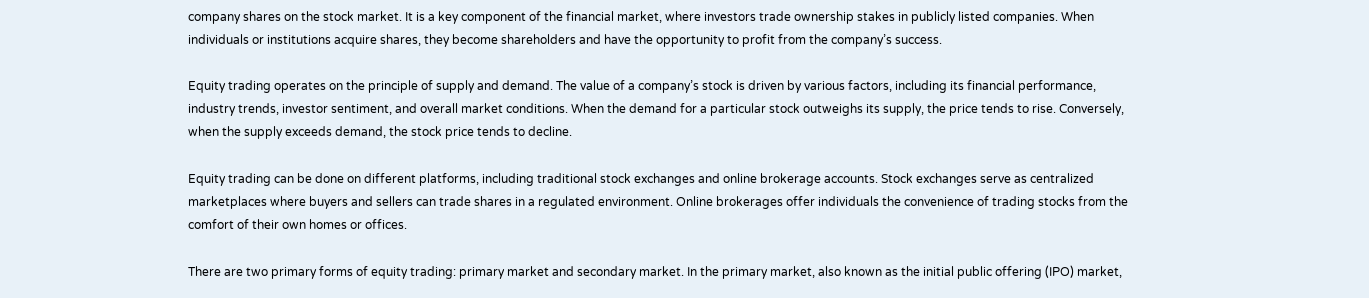company shares on the stock market. It is a key component of the financial market, where investors trade ownership stakes in publicly listed companies. When individuals or institutions acquire shares, they become shareholders and have the opportunity to profit from the company’s success.

Equity trading operates on the principle of supply and demand. The value of a company’s stock is driven by various factors, including its financial performance, industry trends, investor sentiment, and overall market conditions. When the demand for a particular stock outweighs its supply, the price tends to rise. Conversely, when the supply exceeds demand, the stock price tends to decline.

Equity trading can be done on different platforms, including traditional stock exchanges and online brokerage accounts. Stock exchanges serve as centralized marketplaces where buyers and sellers can trade shares in a regulated environment. Online brokerages offer individuals the convenience of trading stocks from the comfort of their own homes or offices.

There are two primary forms of equity trading: primary market and secondary market. In the primary market, also known as the initial public offering (IPO) market,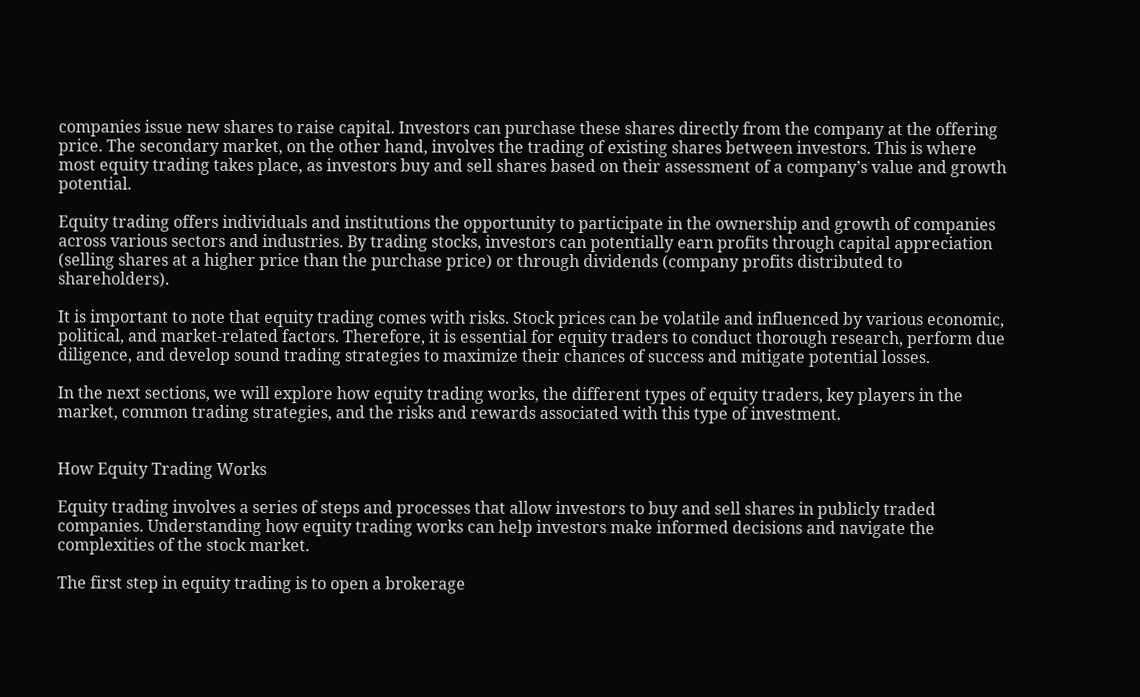companies issue new shares to raise capital. Investors can purchase these shares directly from the company at the offering price. The secondary market, on the other hand, involves the trading of existing shares between investors. This is where most equity trading takes place, as investors buy and sell shares based on their assessment of a company’s value and growth potential.

Equity trading offers individuals and institutions the opportunity to participate in the ownership and growth of companies across various sectors and industries. By trading stocks, investors can potentially earn profits through capital appreciation (selling shares at a higher price than the purchase price) or through dividends (company profits distributed to shareholders).

It is important to note that equity trading comes with risks. Stock prices can be volatile and influenced by various economic, political, and market-related factors. Therefore, it is essential for equity traders to conduct thorough research, perform due diligence, and develop sound trading strategies to maximize their chances of success and mitigate potential losses.

In the next sections, we will explore how equity trading works, the different types of equity traders, key players in the market, common trading strategies, and the risks and rewards associated with this type of investment.


How Equity Trading Works

Equity trading involves a series of steps and processes that allow investors to buy and sell shares in publicly traded companies. Understanding how equity trading works can help investors make informed decisions and navigate the complexities of the stock market.

The first step in equity trading is to open a brokerage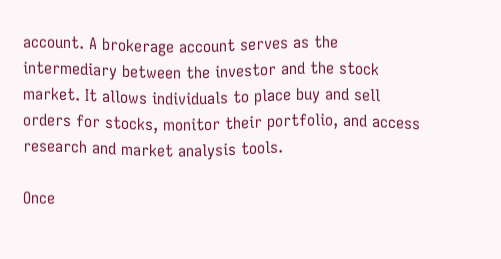account. A brokerage account serves as the intermediary between the investor and the stock market. It allows individuals to place buy and sell orders for stocks, monitor their portfolio, and access research and market analysis tools.

Once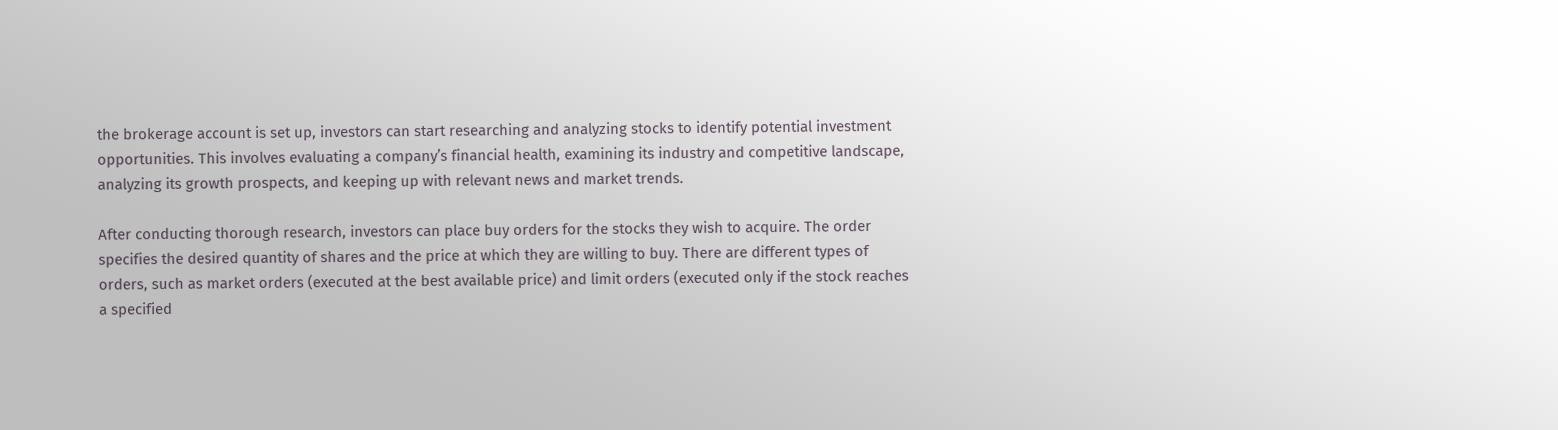the brokerage account is set up, investors can start researching and analyzing stocks to identify potential investment opportunities. This involves evaluating a company’s financial health, examining its industry and competitive landscape, analyzing its growth prospects, and keeping up with relevant news and market trends.

After conducting thorough research, investors can place buy orders for the stocks they wish to acquire. The order specifies the desired quantity of shares and the price at which they are willing to buy. There are different types of orders, such as market orders (executed at the best available price) and limit orders (executed only if the stock reaches a specified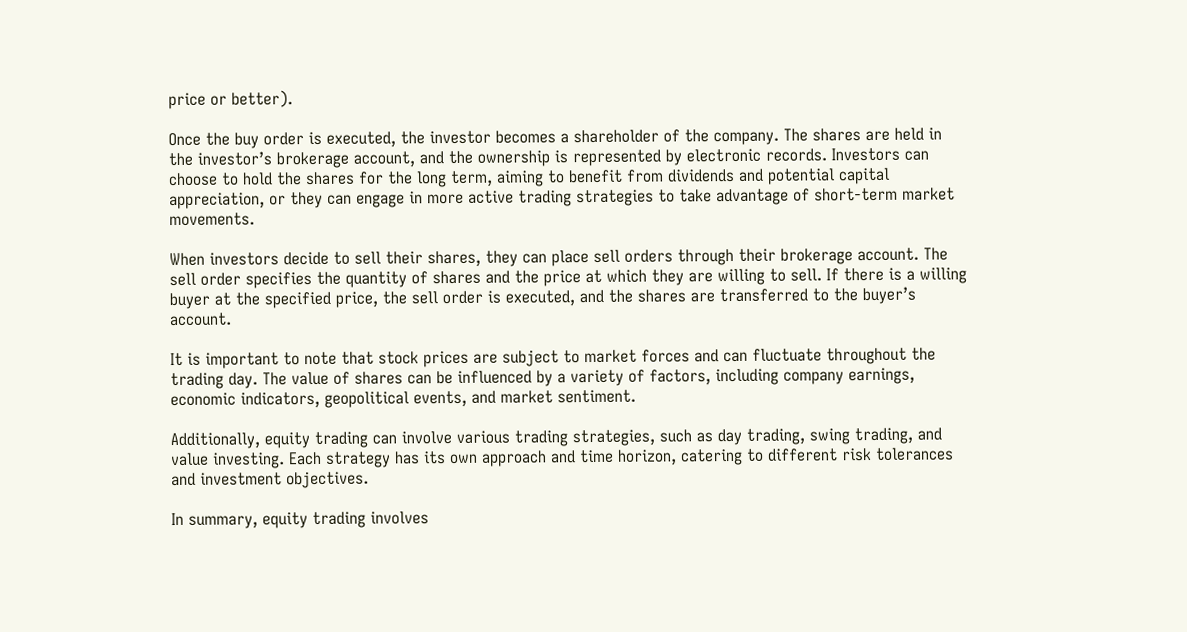price or better).

Once the buy order is executed, the investor becomes a shareholder of the company. The shares are held in the investor’s brokerage account, and the ownership is represented by electronic records. Investors can choose to hold the shares for the long term, aiming to benefit from dividends and potential capital appreciation, or they can engage in more active trading strategies to take advantage of short-term market movements.

When investors decide to sell their shares, they can place sell orders through their brokerage account. The sell order specifies the quantity of shares and the price at which they are willing to sell. If there is a willing buyer at the specified price, the sell order is executed, and the shares are transferred to the buyer’s account.

It is important to note that stock prices are subject to market forces and can fluctuate throughout the trading day. The value of shares can be influenced by a variety of factors, including company earnings, economic indicators, geopolitical events, and market sentiment.

Additionally, equity trading can involve various trading strategies, such as day trading, swing trading, and value investing. Each strategy has its own approach and time horizon, catering to different risk tolerances and investment objectives.

In summary, equity trading involves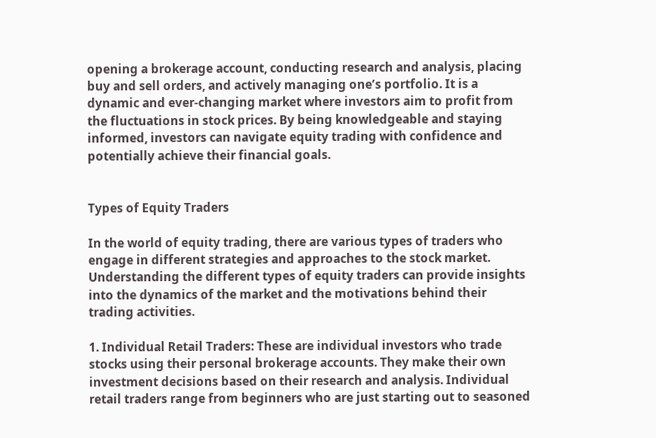opening a brokerage account, conducting research and analysis, placing buy and sell orders, and actively managing one’s portfolio. It is a dynamic and ever-changing market where investors aim to profit from the fluctuations in stock prices. By being knowledgeable and staying informed, investors can navigate equity trading with confidence and potentially achieve their financial goals.


Types of Equity Traders

In the world of equity trading, there are various types of traders who engage in different strategies and approaches to the stock market. Understanding the different types of equity traders can provide insights into the dynamics of the market and the motivations behind their trading activities.

1. Individual Retail Traders: These are individual investors who trade stocks using their personal brokerage accounts. They make their own investment decisions based on their research and analysis. Individual retail traders range from beginners who are just starting out to seasoned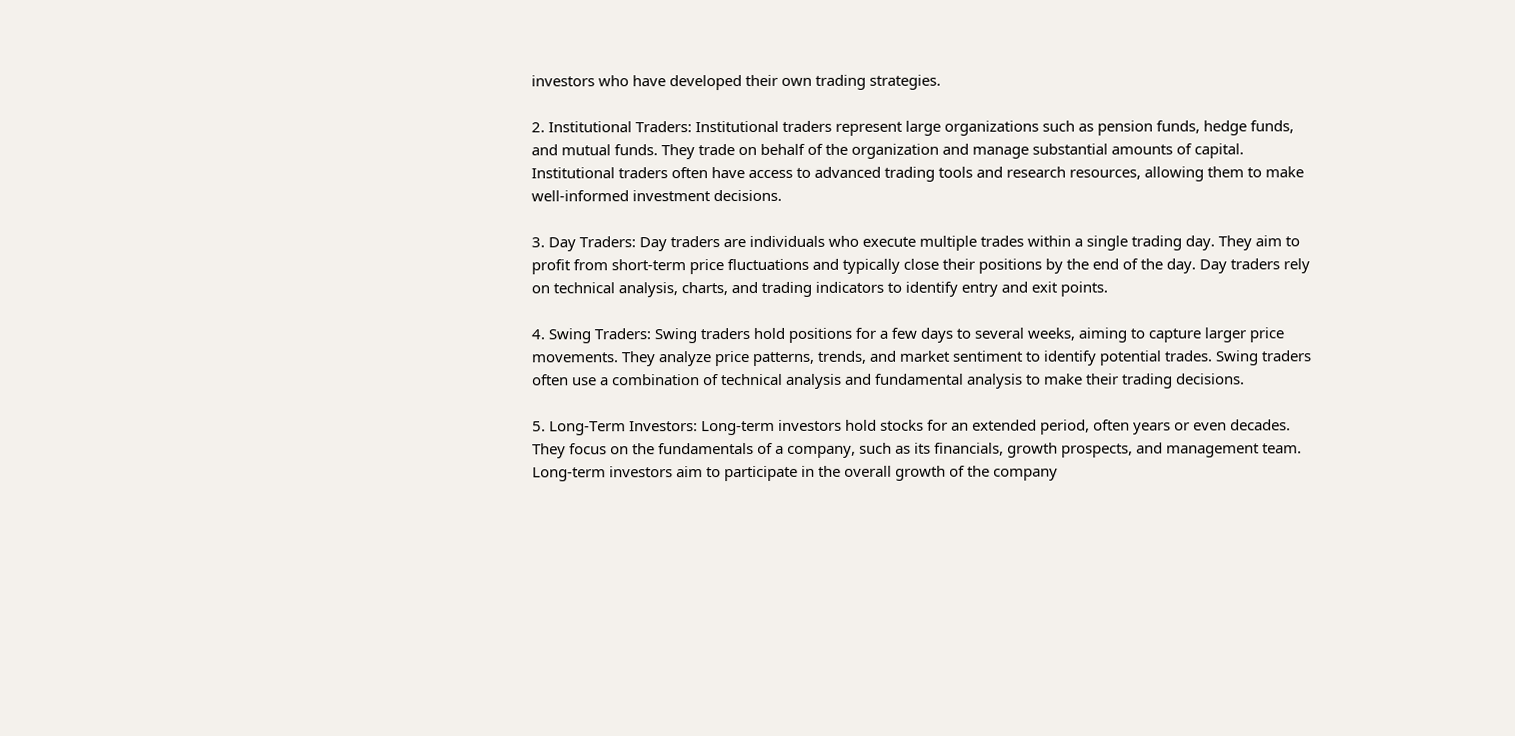investors who have developed their own trading strategies.

2. Institutional Traders: Institutional traders represent large organizations such as pension funds, hedge funds, and mutual funds. They trade on behalf of the organization and manage substantial amounts of capital. Institutional traders often have access to advanced trading tools and research resources, allowing them to make well-informed investment decisions.

3. Day Traders: Day traders are individuals who execute multiple trades within a single trading day. They aim to profit from short-term price fluctuations and typically close their positions by the end of the day. Day traders rely on technical analysis, charts, and trading indicators to identify entry and exit points.

4. Swing Traders: Swing traders hold positions for a few days to several weeks, aiming to capture larger price movements. They analyze price patterns, trends, and market sentiment to identify potential trades. Swing traders often use a combination of technical analysis and fundamental analysis to make their trading decisions.

5. Long-Term Investors: Long-term investors hold stocks for an extended period, often years or even decades. They focus on the fundamentals of a company, such as its financials, growth prospects, and management team. Long-term investors aim to participate in the overall growth of the company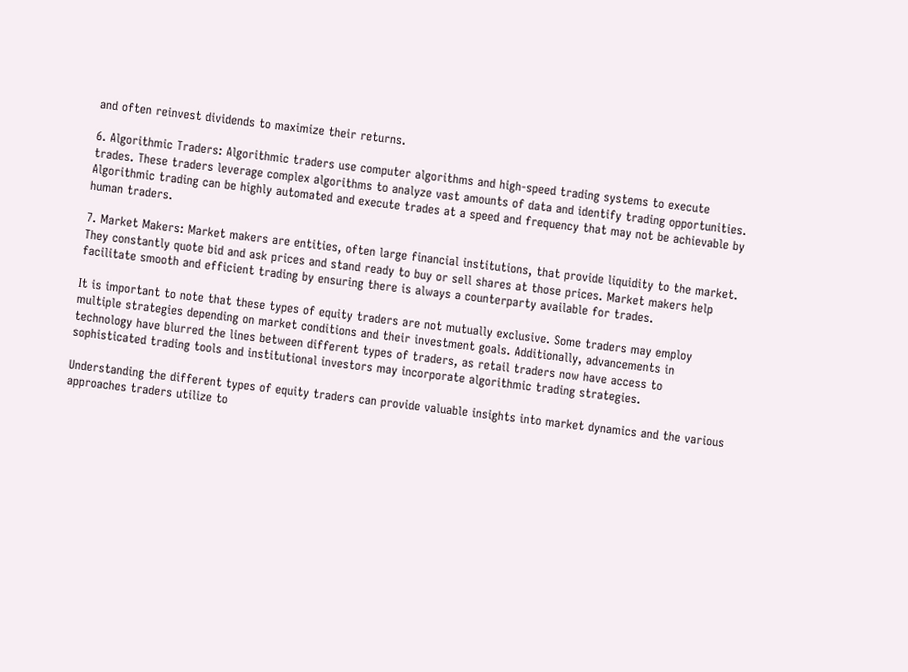and often reinvest dividends to maximize their returns.

6. Algorithmic Traders: Algorithmic traders use computer algorithms and high-speed trading systems to execute trades. These traders leverage complex algorithms to analyze vast amounts of data and identify trading opportunities. Algorithmic trading can be highly automated and execute trades at a speed and frequency that may not be achievable by human traders.

7. Market Makers: Market makers are entities, often large financial institutions, that provide liquidity to the market. They constantly quote bid and ask prices and stand ready to buy or sell shares at those prices. Market makers help facilitate smooth and efficient trading by ensuring there is always a counterparty available for trades.

It is important to note that these types of equity traders are not mutually exclusive. Some traders may employ multiple strategies depending on market conditions and their investment goals. Additionally, advancements in technology have blurred the lines between different types of traders, as retail traders now have access to sophisticated trading tools and institutional investors may incorporate algorithmic trading strategies.

Understanding the different types of equity traders can provide valuable insights into market dynamics and the various approaches traders utilize to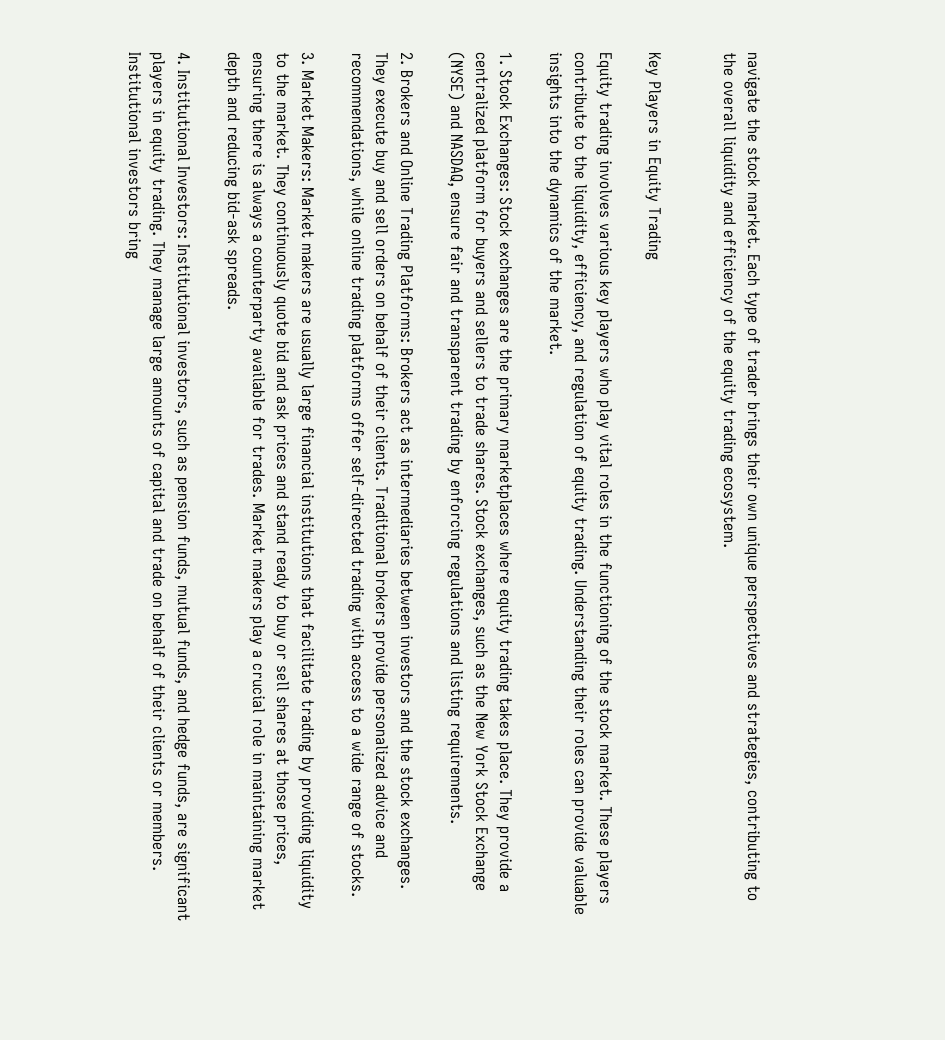navigate the stock market. Each type of trader brings their own unique perspectives and strategies, contributing to the overall liquidity and efficiency of the equity trading ecosystem.


Key Players in Equity Trading

Equity trading involves various key players who play vital roles in the functioning of the stock market. These players contribute to the liquidity, efficiency, and regulation of equity trading. Understanding their roles can provide valuable insights into the dynamics of the market.

1. Stock Exchanges: Stock exchanges are the primary marketplaces where equity trading takes place. They provide a centralized platform for buyers and sellers to trade shares. Stock exchanges, such as the New York Stock Exchange (NYSE) and NASDAQ, ensure fair and transparent trading by enforcing regulations and listing requirements.

2. Brokers and Online Trading Platforms: Brokers act as intermediaries between investors and the stock exchanges. They execute buy and sell orders on behalf of their clients. Traditional brokers provide personalized advice and recommendations, while online trading platforms offer self-directed trading with access to a wide range of stocks.

3. Market Makers: Market makers are usually large financial institutions that facilitate trading by providing liquidity to the market. They continuously quote bid and ask prices and stand ready to buy or sell shares at those prices, ensuring there is always a counterparty available for trades. Market makers play a crucial role in maintaining market depth and reducing bid-ask spreads.

4. Institutional Investors: Institutional investors, such as pension funds, mutual funds, and hedge funds, are significant players in equity trading. They manage large amounts of capital and trade on behalf of their clients or members. Institutional investors bring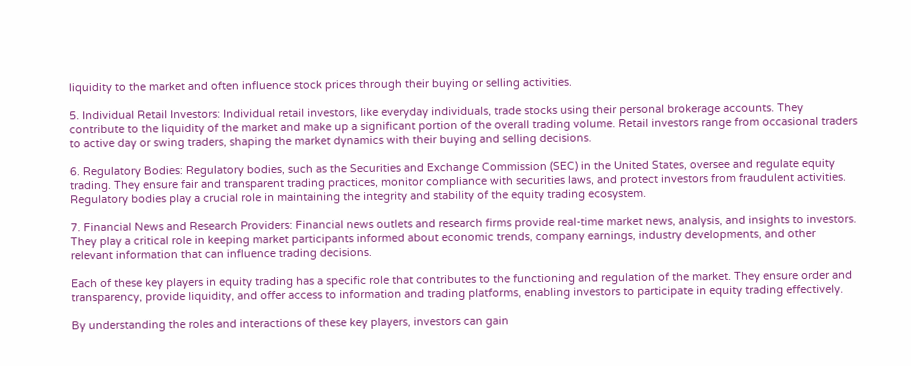liquidity to the market and often influence stock prices through their buying or selling activities.

5. Individual Retail Investors: Individual retail investors, like everyday individuals, trade stocks using their personal brokerage accounts. They contribute to the liquidity of the market and make up a significant portion of the overall trading volume. Retail investors range from occasional traders to active day or swing traders, shaping the market dynamics with their buying and selling decisions.

6. Regulatory Bodies: Regulatory bodies, such as the Securities and Exchange Commission (SEC) in the United States, oversee and regulate equity trading. They ensure fair and transparent trading practices, monitor compliance with securities laws, and protect investors from fraudulent activities. Regulatory bodies play a crucial role in maintaining the integrity and stability of the equity trading ecosystem.

7. Financial News and Research Providers: Financial news outlets and research firms provide real-time market news, analysis, and insights to investors. They play a critical role in keeping market participants informed about economic trends, company earnings, industry developments, and other relevant information that can influence trading decisions.

Each of these key players in equity trading has a specific role that contributes to the functioning and regulation of the market. They ensure order and transparency, provide liquidity, and offer access to information and trading platforms, enabling investors to participate in equity trading effectively.

By understanding the roles and interactions of these key players, investors can gain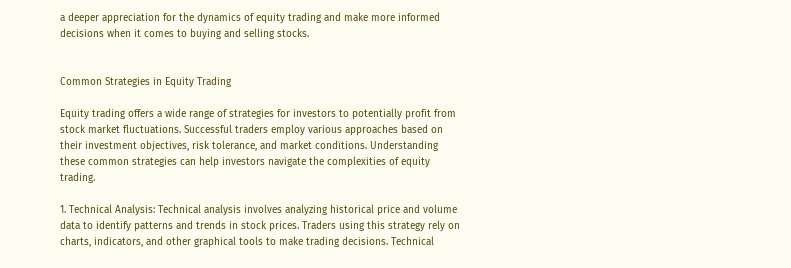a deeper appreciation for the dynamics of equity trading and make more informed decisions when it comes to buying and selling stocks.


Common Strategies in Equity Trading

Equity trading offers a wide range of strategies for investors to potentially profit from stock market fluctuations. Successful traders employ various approaches based on their investment objectives, risk tolerance, and market conditions. Understanding these common strategies can help investors navigate the complexities of equity trading.

1. Technical Analysis: Technical analysis involves analyzing historical price and volume data to identify patterns and trends in stock prices. Traders using this strategy rely on charts, indicators, and other graphical tools to make trading decisions. Technical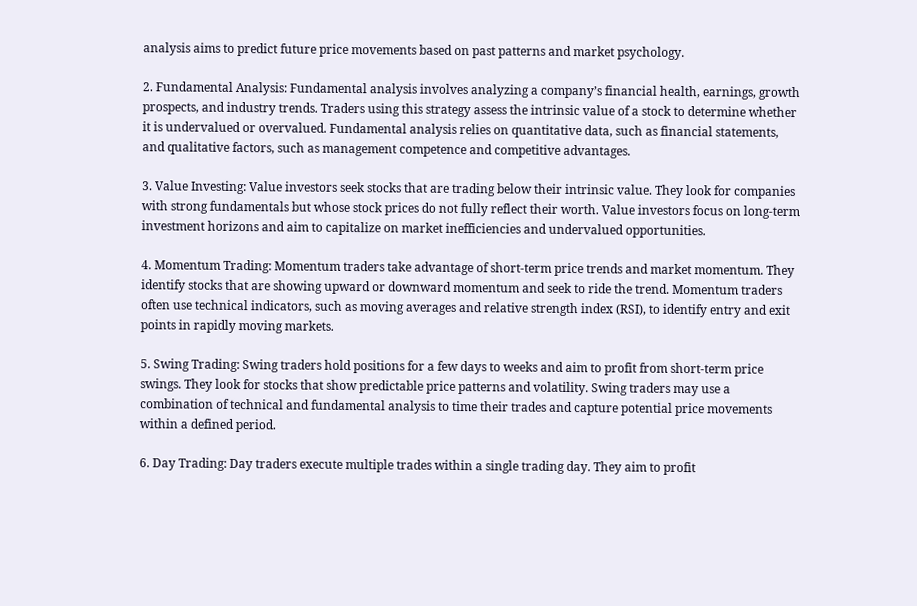analysis aims to predict future price movements based on past patterns and market psychology.

2. Fundamental Analysis: Fundamental analysis involves analyzing a company’s financial health, earnings, growth prospects, and industry trends. Traders using this strategy assess the intrinsic value of a stock to determine whether it is undervalued or overvalued. Fundamental analysis relies on quantitative data, such as financial statements, and qualitative factors, such as management competence and competitive advantages.

3. Value Investing: Value investors seek stocks that are trading below their intrinsic value. They look for companies with strong fundamentals but whose stock prices do not fully reflect their worth. Value investors focus on long-term investment horizons and aim to capitalize on market inefficiencies and undervalued opportunities.

4. Momentum Trading: Momentum traders take advantage of short-term price trends and market momentum. They identify stocks that are showing upward or downward momentum and seek to ride the trend. Momentum traders often use technical indicators, such as moving averages and relative strength index (RSI), to identify entry and exit points in rapidly moving markets.

5. Swing Trading: Swing traders hold positions for a few days to weeks and aim to profit from short-term price swings. They look for stocks that show predictable price patterns and volatility. Swing traders may use a combination of technical and fundamental analysis to time their trades and capture potential price movements within a defined period.

6. Day Trading: Day traders execute multiple trades within a single trading day. They aim to profit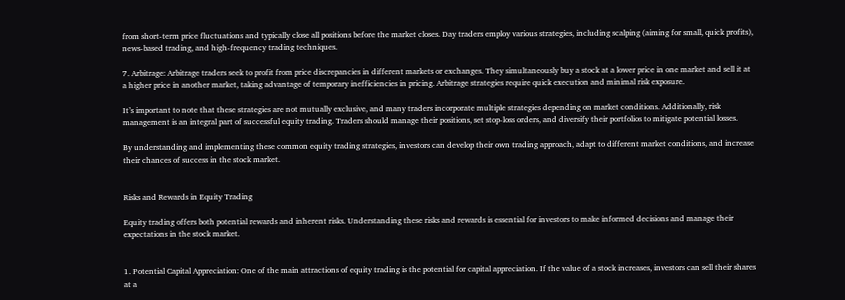from short-term price fluctuations and typically close all positions before the market closes. Day traders employ various strategies, including scalping (aiming for small, quick profits), news-based trading, and high-frequency trading techniques.

7. Arbitrage: Arbitrage traders seek to profit from price discrepancies in different markets or exchanges. They simultaneously buy a stock at a lower price in one market and sell it at a higher price in another market, taking advantage of temporary inefficiencies in pricing. Arbitrage strategies require quick execution and minimal risk exposure.

It’s important to note that these strategies are not mutually exclusive, and many traders incorporate multiple strategies depending on market conditions. Additionally, risk management is an integral part of successful equity trading. Traders should manage their positions, set stop-loss orders, and diversify their portfolios to mitigate potential losses.

By understanding and implementing these common equity trading strategies, investors can develop their own trading approach, adapt to different market conditions, and increase their chances of success in the stock market.


Risks and Rewards in Equity Trading

Equity trading offers both potential rewards and inherent risks. Understanding these risks and rewards is essential for investors to make informed decisions and manage their expectations in the stock market.


1. Potential Capital Appreciation: One of the main attractions of equity trading is the potential for capital appreciation. If the value of a stock increases, investors can sell their shares at a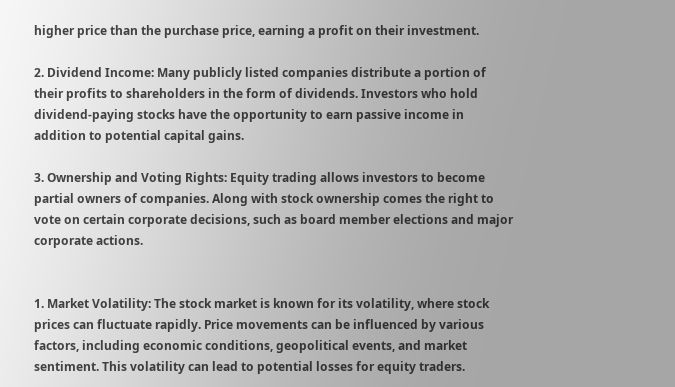higher price than the purchase price, earning a profit on their investment.

2. Dividend Income: Many publicly listed companies distribute a portion of their profits to shareholders in the form of dividends. Investors who hold dividend-paying stocks have the opportunity to earn passive income in addition to potential capital gains.

3. Ownership and Voting Rights: Equity trading allows investors to become partial owners of companies. Along with stock ownership comes the right to vote on certain corporate decisions, such as board member elections and major corporate actions.


1. Market Volatility: The stock market is known for its volatility, where stock prices can fluctuate rapidly. Price movements can be influenced by various factors, including economic conditions, geopolitical events, and market sentiment. This volatility can lead to potential losses for equity traders.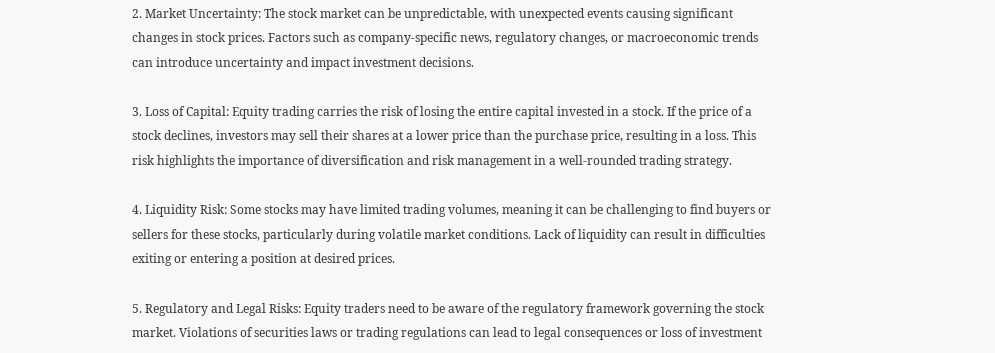2. Market Uncertainty: The stock market can be unpredictable, with unexpected events causing significant changes in stock prices. Factors such as company-specific news, regulatory changes, or macroeconomic trends can introduce uncertainty and impact investment decisions.

3. Loss of Capital: Equity trading carries the risk of losing the entire capital invested in a stock. If the price of a stock declines, investors may sell their shares at a lower price than the purchase price, resulting in a loss. This risk highlights the importance of diversification and risk management in a well-rounded trading strategy.

4. Liquidity Risk: Some stocks may have limited trading volumes, meaning it can be challenging to find buyers or sellers for these stocks, particularly during volatile market conditions. Lack of liquidity can result in difficulties exiting or entering a position at desired prices.

5. Regulatory and Legal Risks: Equity traders need to be aware of the regulatory framework governing the stock market. Violations of securities laws or trading regulations can lead to legal consequences or loss of investment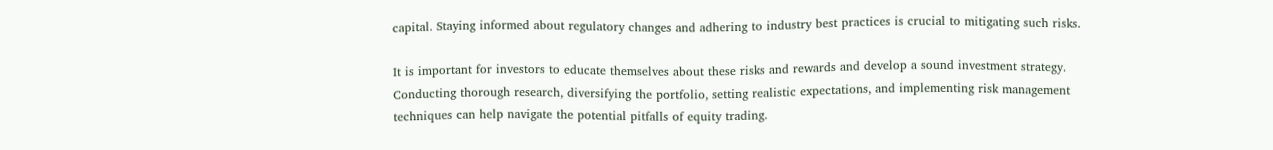capital. Staying informed about regulatory changes and adhering to industry best practices is crucial to mitigating such risks.

It is important for investors to educate themselves about these risks and rewards and develop a sound investment strategy. Conducting thorough research, diversifying the portfolio, setting realistic expectations, and implementing risk management techniques can help navigate the potential pitfalls of equity trading.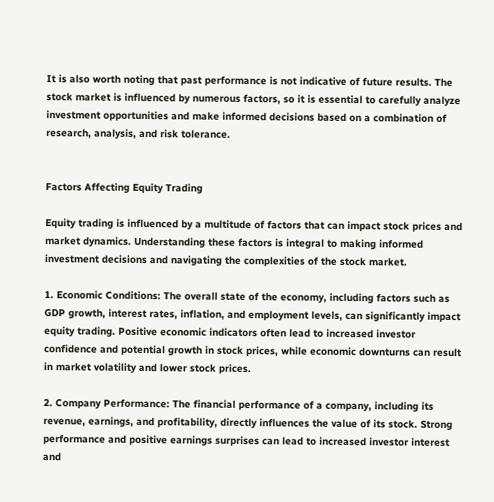It is also worth noting that past performance is not indicative of future results. The stock market is influenced by numerous factors, so it is essential to carefully analyze investment opportunities and make informed decisions based on a combination of research, analysis, and risk tolerance.


Factors Affecting Equity Trading

Equity trading is influenced by a multitude of factors that can impact stock prices and market dynamics. Understanding these factors is integral to making informed investment decisions and navigating the complexities of the stock market.

1. Economic Conditions: The overall state of the economy, including factors such as GDP growth, interest rates, inflation, and employment levels, can significantly impact equity trading. Positive economic indicators often lead to increased investor confidence and potential growth in stock prices, while economic downturns can result in market volatility and lower stock prices.

2. Company Performance: The financial performance of a company, including its revenue, earnings, and profitability, directly influences the value of its stock. Strong performance and positive earnings surprises can lead to increased investor interest and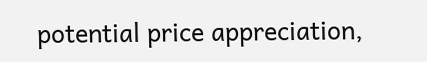potential price appreciation,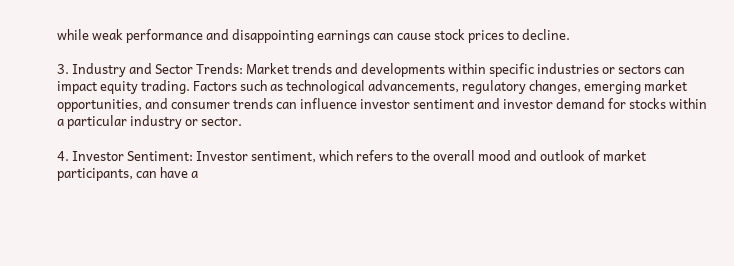while weak performance and disappointing earnings can cause stock prices to decline.

3. Industry and Sector Trends: Market trends and developments within specific industries or sectors can impact equity trading. Factors such as technological advancements, regulatory changes, emerging market opportunities, and consumer trends can influence investor sentiment and investor demand for stocks within a particular industry or sector.

4. Investor Sentiment: Investor sentiment, which refers to the overall mood and outlook of market participants, can have a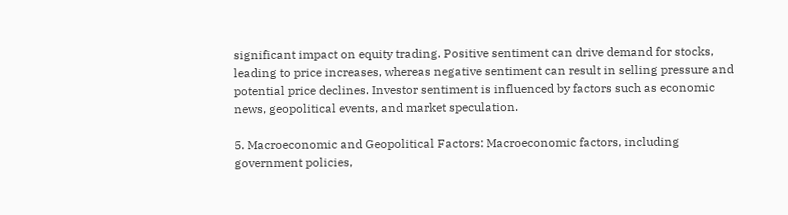significant impact on equity trading. Positive sentiment can drive demand for stocks, leading to price increases, whereas negative sentiment can result in selling pressure and potential price declines. Investor sentiment is influenced by factors such as economic news, geopolitical events, and market speculation.

5. Macroeconomic and Geopolitical Factors: Macroeconomic factors, including government policies,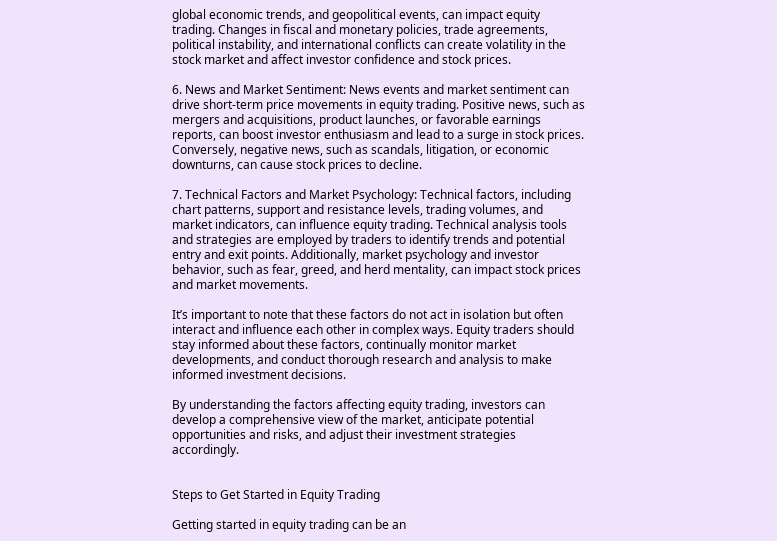global economic trends, and geopolitical events, can impact equity trading. Changes in fiscal and monetary policies, trade agreements, political instability, and international conflicts can create volatility in the stock market and affect investor confidence and stock prices.

6. News and Market Sentiment: News events and market sentiment can drive short-term price movements in equity trading. Positive news, such as mergers and acquisitions, product launches, or favorable earnings reports, can boost investor enthusiasm and lead to a surge in stock prices. Conversely, negative news, such as scandals, litigation, or economic downturns, can cause stock prices to decline.

7. Technical Factors and Market Psychology: Technical factors, including chart patterns, support and resistance levels, trading volumes, and market indicators, can influence equity trading. Technical analysis tools and strategies are employed by traders to identify trends and potential entry and exit points. Additionally, market psychology and investor behavior, such as fear, greed, and herd mentality, can impact stock prices and market movements.

It’s important to note that these factors do not act in isolation but often interact and influence each other in complex ways. Equity traders should stay informed about these factors, continually monitor market developments, and conduct thorough research and analysis to make informed investment decisions.

By understanding the factors affecting equity trading, investors can develop a comprehensive view of the market, anticipate potential opportunities and risks, and adjust their investment strategies accordingly.


Steps to Get Started in Equity Trading

Getting started in equity trading can be an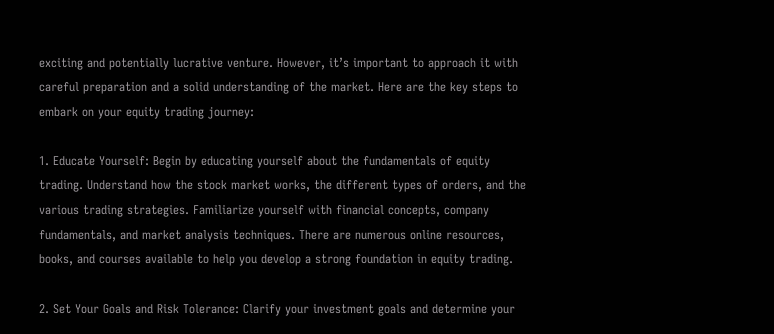exciting and potentially lucrative venture. However, it’s important to approach it with careful preparation and a solid understanding of the market. Here are the key steps to embark on your equity trading journey:

1. Educate Yourself: Begin by educating yourself about the fundamentals of equity trading. Understand how the stock market works, the different types of orders, and the various trading strategies. Familiarize yourself with financial concepts, company fundamentals, and market analysis techniques. There are numerous online resources, books, and courses available to help you develop a strong foundation in equity trading.

2. Set Your Goals and Risk Tolerance: Clarify your investment goals and determine your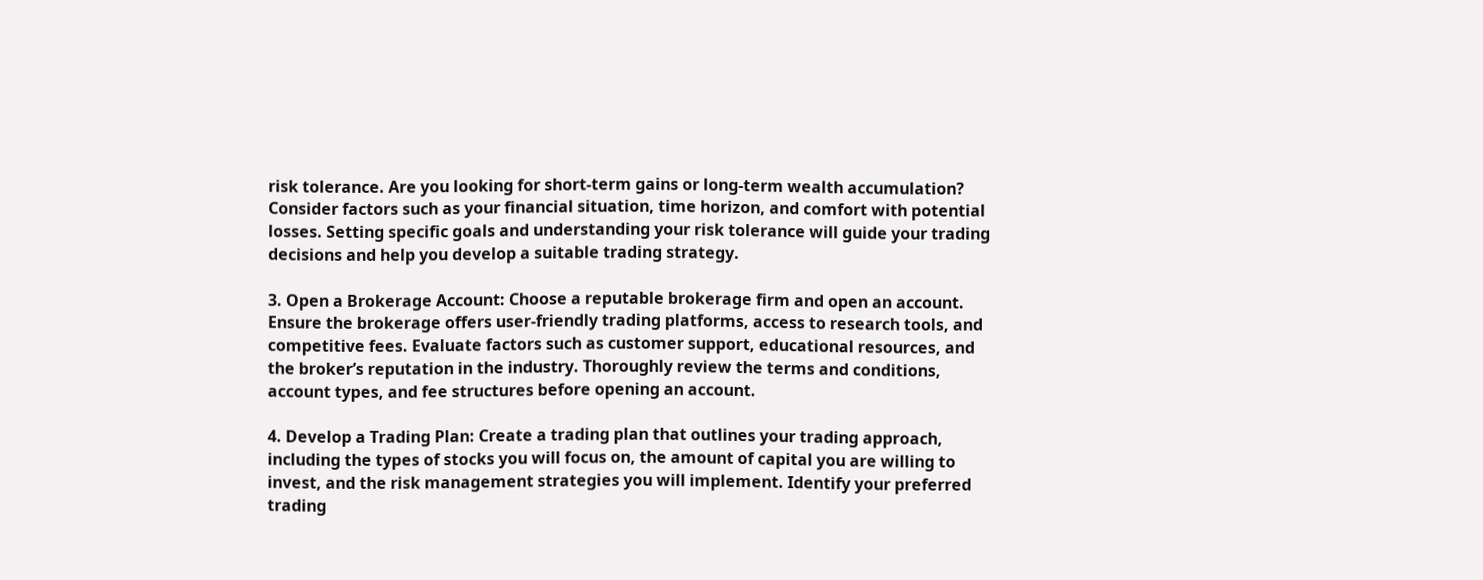risk tolerance. Are you looking for short-term gains or long-term wealth accumulation? Consider factors such as your financial situation, time horizon, and comfort with potential losses. Setting specific goals and understanding your risk tolerance will guide your trading decisions and help you develop a suitable trading strategy.

3. Open a Brokerage Account: Choose a reputable brokerage firm and open an account. Ensure the brokerage offers user-friendly trading platforms, access to research tools, and competitive fees. Evaluate factors such as customer support, educational resources, and the broker’s reputation in the industry. Thoroughly review the terms and conditions, account types, and fee structures before opening an account.

4. Develop a Trading Plan: Create a trading plan that outlines your trading approach, including the types of stocks you will focus on, the amount of capital you are willing to invest, and the risk management strategies you will implement. Identify your preferred trading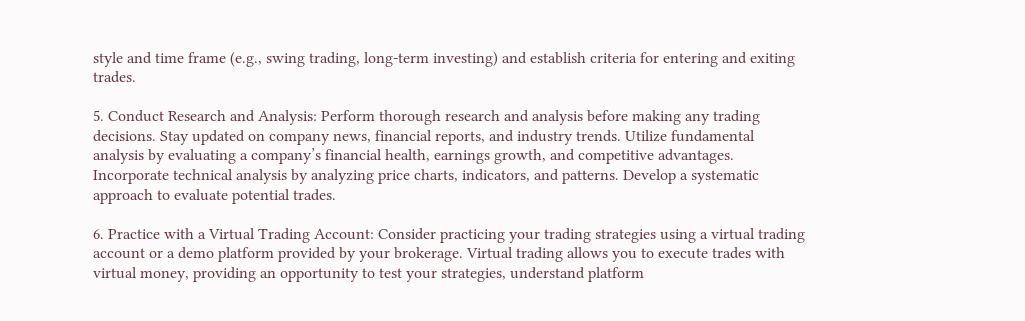style and time frame (e.g., swing trading, long-term investing) and establish criteria for entering and exiting trades.

5. Conduct Research and Analysis: Perform thorough research and analysis before making any trading decisions. Stay updated on company news, financial reports, and industry trends. Utilize fundamental analysis by evaluating a company’s financial health, earnings growth, and competitive advantages. Incorporate technical analysis by analyzing price charts, indicators, and patterns. Develop a systematic approach to evaluate potential trades.

6. Practice with a Virtual Trading Account: Consider practicing your trading strategies using a virtual trading account or a demo platform provided by your brokerage. Virtual trading allows you to execute trades with virtual money, providing an opportunity to test your strategies, understand platform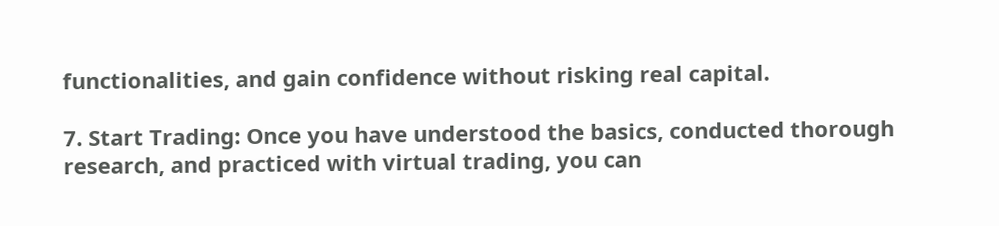functionalities, and gain confidence without risking real capital.

7. Start Trading: Once you have understood the basics, conducted thorough research, and practiced with virtual trading, you can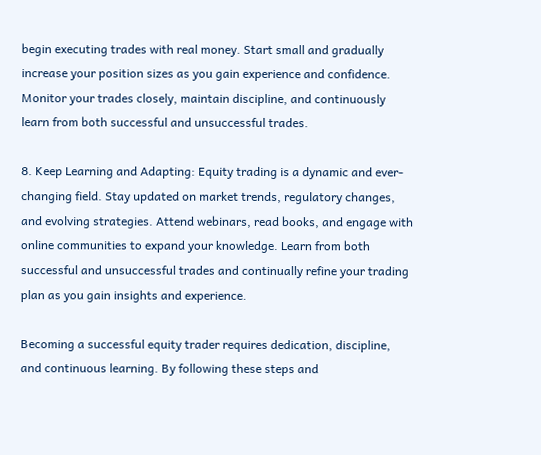begin executing trades with real money. Start small and gradually increase your position sizes as you gain experience and confidence. Monitor your trades closely, maintain discipline, and continuously learn from both successful and unsuccessful trades.

8. Keep Learning and Adapting: Equity trading is a dynamic and ever-changing field. Stay updated on market trends, regulatory changes, and evolving strategies. Attend webinars, read books, and engage with online communities to expand your knowledge. Learn from both successful and unsuccessful trades and continually refine your trading plan as you gain insights and experience.

Becoming a successful equity trader requires dedication, discipline, and continuous learning. By following these steps and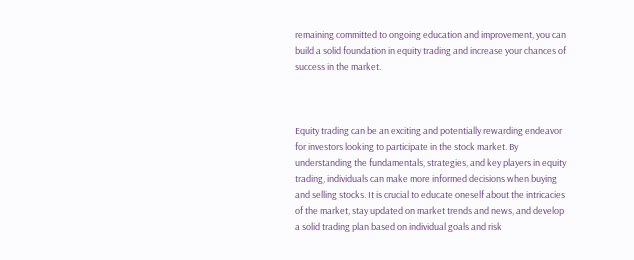remaining committed to ongoing education and improvement, you can build a solid foundation in equity trading and increase your chances of success in the market.



Equity trading can be an exciting and potentially rewarding endeavor for investors looking to participate in the stock market. By understanding the fundamentals, strategies, and key players in equity trading, individuals can make more informed decisions when buying and selling stocks. It is crucial to educate oneself about the intricacies of the market, stay updated on market trends and news, and develop a solid trading plan based on individual goals and risk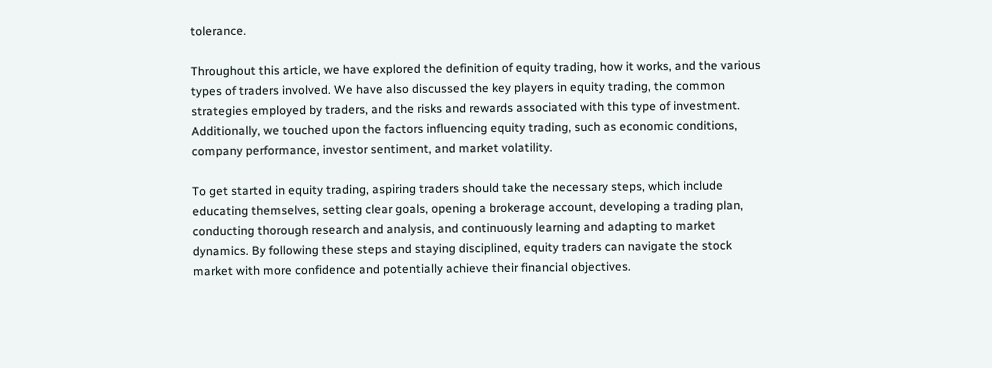tolerance.

Throughout this article, we have explored the definition of equity trading, how it works, and the various types of traders involved. We have also discussed the key players in equity trading, the common strategies employed by traders, and the risks and rewards associated with this type of investment. Additionally, we touched upon the factors influencing equity trading, such as economic conditions, company performance, investor sentiment, and market volatility.

To get started in equity trading, aspiring traders should take the necessary steps, which include educating themselves, setting clear goals, opening a brokerage account, developing a trading plan, conducting thorough research and analysis, and continuously learning and adapting to market dynamics. By following these steps and staying disciplined, equity traders can navigate the stock market with more confidence and potentially achieve their financial objectives.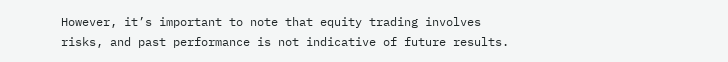However, it’s important to note that equity trading involves risks, and past performance is not indicative of future results.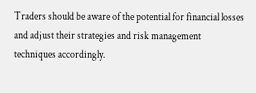Traders should be aware of the potential for financial losses and adjust their strategies and risk management techniques accordingly.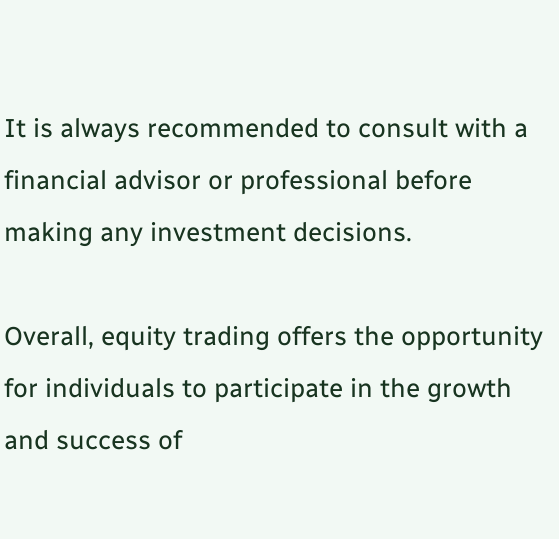It is always recommended to consult with a financial advisor or professional before making any investment decisions.

Overall, equity trading offers the opportunity for individuals to participate in the growth and success of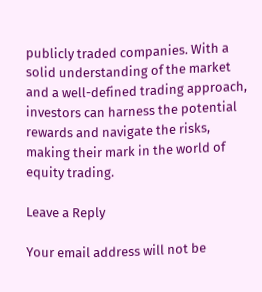publicly traded companies. With a solid understanding of the market and a well-defined trading approach, investors can harness the potential rewards and navigate the risks, making their mark in the world of equity trading.

Leave a Reply

Your email address will not be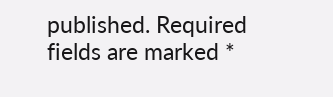published. Required fields are marked *